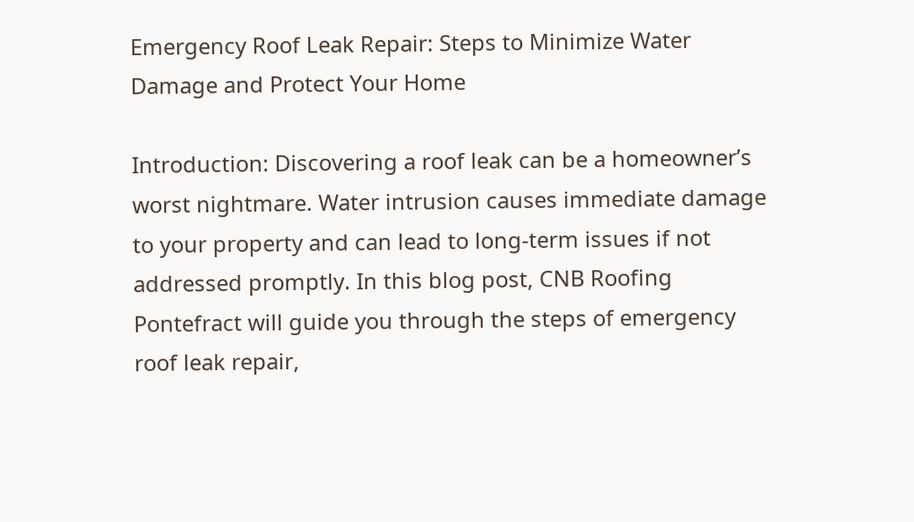Emergency Roof Leak Repair: Steps to Minimize Water Damage and Protect Your Home

Introduction: Discovering a roof leak can be a homeowner’s worst nightmare. Water intrusion causes immediate damage to your property and can lead to long-term issues if not addressed promptly. In this blog post, CNB Roofing Pontefract will guide you through the steps of emergency roof leak repair,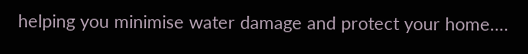helping you minimise water damage and protect your home….